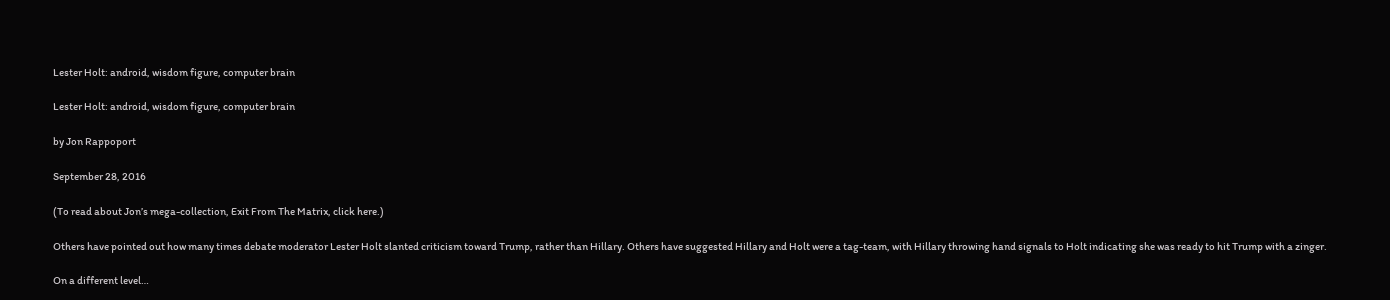Lester Holt: android, wisdom figure, computer brain

Lester Holt: android, wisdom figure, computer brain

by Jon Rappoport

September 28, 2016

(To read about Jon’s mega-collection, Exit From The Matrix, click here.)

Others have pointed out how many times debate moderator Lester Holt slanted criticism toward Trump, rather than Hillary. Others have suggested Hillary and Holt were a tag-team, with Hillary throwing hand signals to Holt indicating she was ready to hit Trump with a zinger.

On a different level…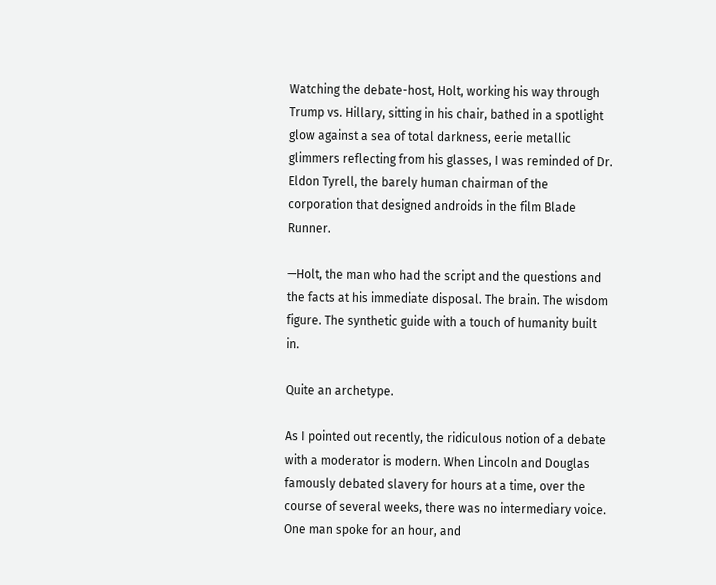Watching the debate-host, Holt, working his way through Trump vs. Hillary, sitting in his chair, bathed in a spotlight glow against a sea of total darkness, eerie metallic glimmers reflecting from his glasses, I was reminded of Dr. Eldon Tyrell, the barely human chairman of the corporation that designed androids in the film Blade Runner.

—Holt, the man who had the script and the questions and the facts at his immediate disposal. The brain. The wisdom figure. The synthetic guide with a touch of humanity built in.

Quite an archetype.

As I pointed out recently, the ridiculous notion of a debate with a moderator is modern. When Lincoln and Douglas famously debated slavery for hours at a time, over the course of several weeks, there was no intermediary voice. One man spoke for an hour, and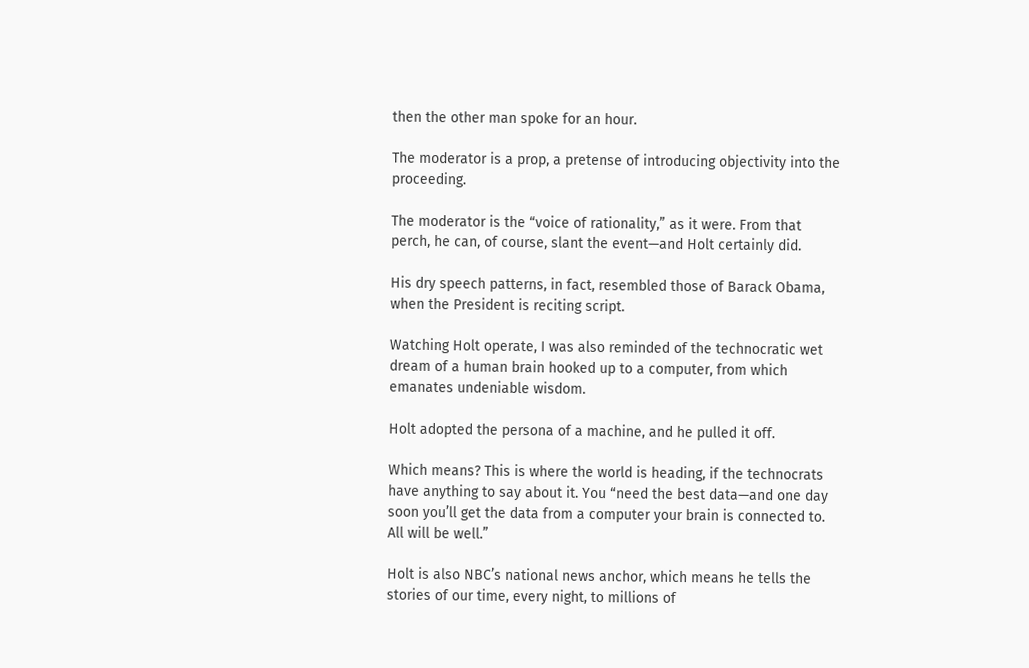then the other man spoke for an hour.

The moderator is a prop, a pretense of introducing objectivity into the proceeding.

The moderator is the “voice of rationality,” as it were. From that perch, he can, of course, slant the event—and Holt certainly did.

His dry speech patterns, in fact, resembled those of Barack Obama, when the President is reciting script.

Watching Holt operate, I was also reminded of the technocratic wet dream of a human brain hooked up to a computer, from which emanates undeniable wisdom.

Holt adopted the persona of a machine, and he pulled it off.

Which means? This is where the world is heading, if the technocrats have anything to say about it. You “need the best data—and one day soon you’ll get the data from a computer your brain is connected to. All will be well.”

Holt is also NBC’s national news anchor, which means he tells the stories of our time, every night, to millions of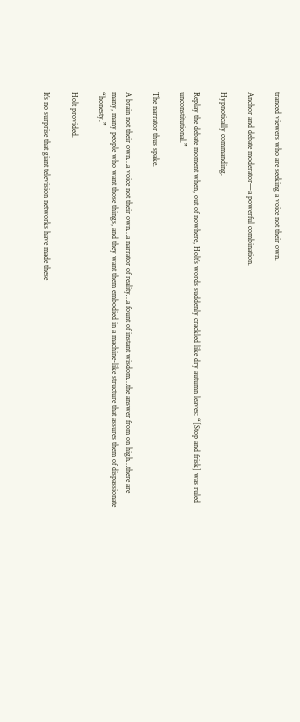tranced viewers who are seeking a voice not their own.

Anchor and debate moderator—a powerful combination.

Hypnotically commanding.

Replay the debate moment when, out of nowhere, Holt’s words suddenly crackled like dry autumn leaves: “[Stop and frisk] was ruled unconstitutional.”

The narrator thus spake.

A brain not their own…a voice not their own…a narrator of reality…a fount of instant wisdom…the answer from on high…there are many, many people who want those things, and they want them embodied in a machine-like structure that assures them of dispassionate “honesty.”

Holt provided.

It’s no surprise that giant television networks have made these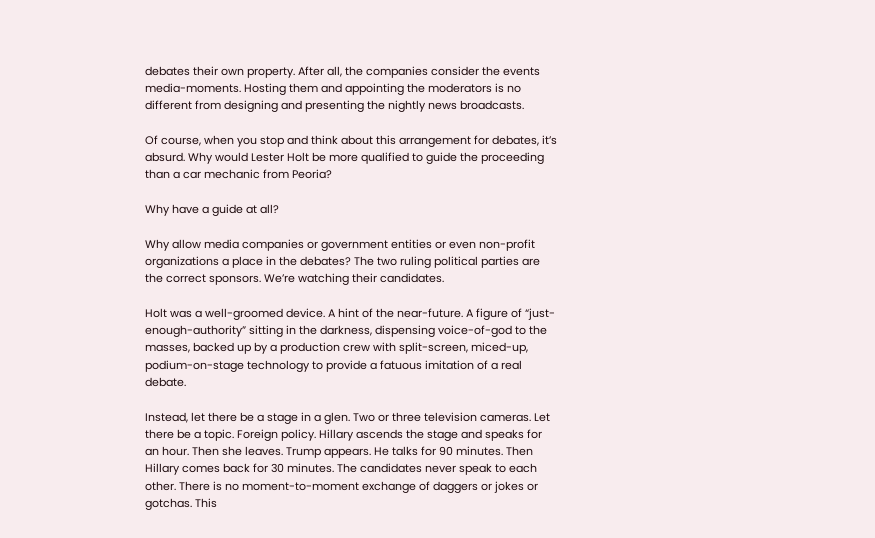debates their own property. After all, the companies consider the events media-moments. Hosting them and appointing the moderators is no different from designing and presenting the nightly news broadcasts.

Of course, when you stop and think about this arrangement for debates, it’s absurd. Why would Lester Holt be more qualified to guide the proceeding than a car mechanic from Peoria?

Why have a guide at all?

Why allow media companies or government entities or even non-profit organizations a place in the debates? The two ruling political parties are the correct sponsors. We’re watching their candidates.

Holt was a well-groomed device. A hint of the near-future. A figure of “just-enough-authority” sitting in the darkness, dispensing voice-of-god to the masses, backed up by a production crew with split-screen, miced-up, podium-on-stage technology to provide a fatuous imitation of a real debate.

Instead, let there be a stage in a glen. Two or three television cameras. Let there be a topic. Foreign policy. Hillary ascends the stage and speaks for an hour. Then she leaves. Trump appears. He talks for 90 minutes. Then Hillary comes back for 30 minutes. The candidates never speak to each other. There is no moment-to-moment exchange of daggers or jokes or gotchas. This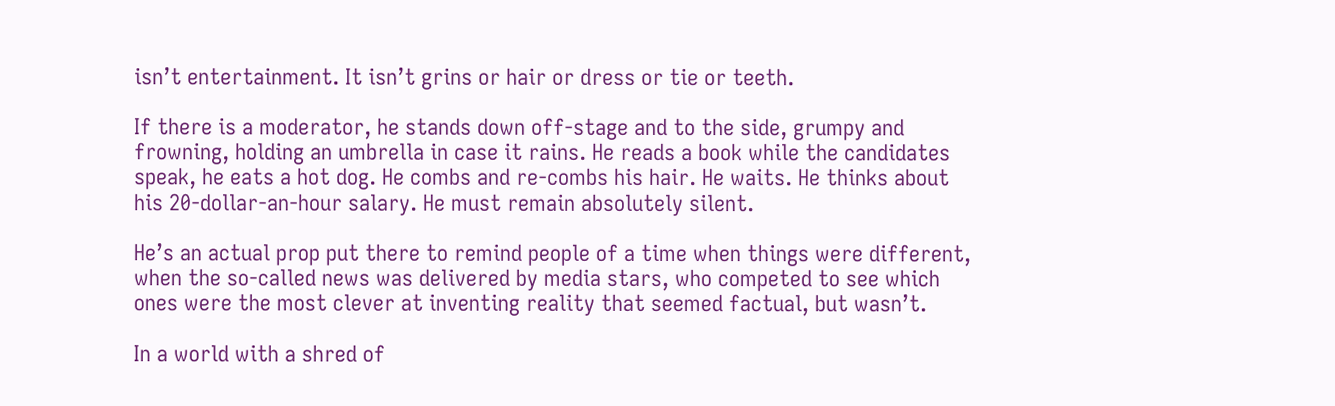isn’t entertainment. It isn’t grins or hair or dress or tie or teeth.

If there is a moderator, he stands down off-stage and to the side, grumpy and frowning, holding an umbrella in case it rains. He reads a book while the candidates speak, he eats a hot dog. He combs and re-combs his hair. He waits. He thinks about his 20-dollar-an-hour salary. He must remain absolutely silent.

He’s an actual prop put there to remind people of a time when things were different, when the so-called news was delivered by media stars, who competed to see which ones were the most clever at inventing reality that seemed factual, but wasn’t.

In a world with a shred of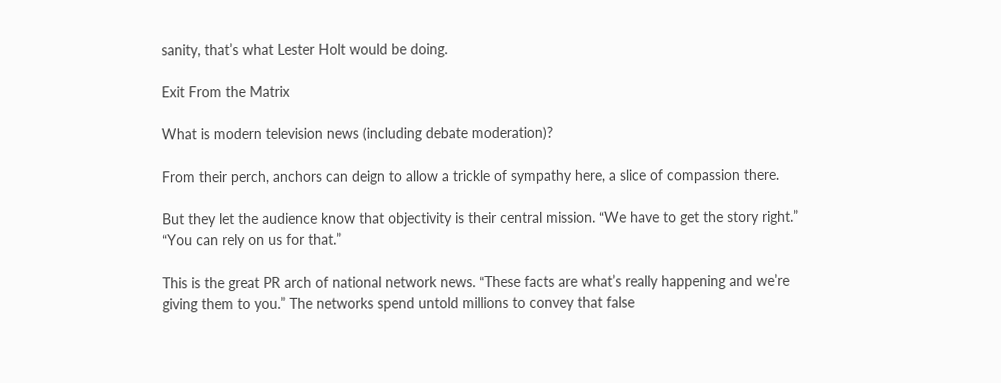sanity, that’s what Lester Holt would be doing.

Exit From the Matrix

What is modern television news (including debate moderation)?

From their perch, anchors can deign to allow a trickle of sympathy here, a slice of compassion there.

But they let the audience know that objectivity is their central mission. “We have to get the story right.” “You can rely on us for that.”

This is the great PR arch of national network news. “These facts are what’s really happening and we’re giving them to you.” The networks spend untold millions to convey that false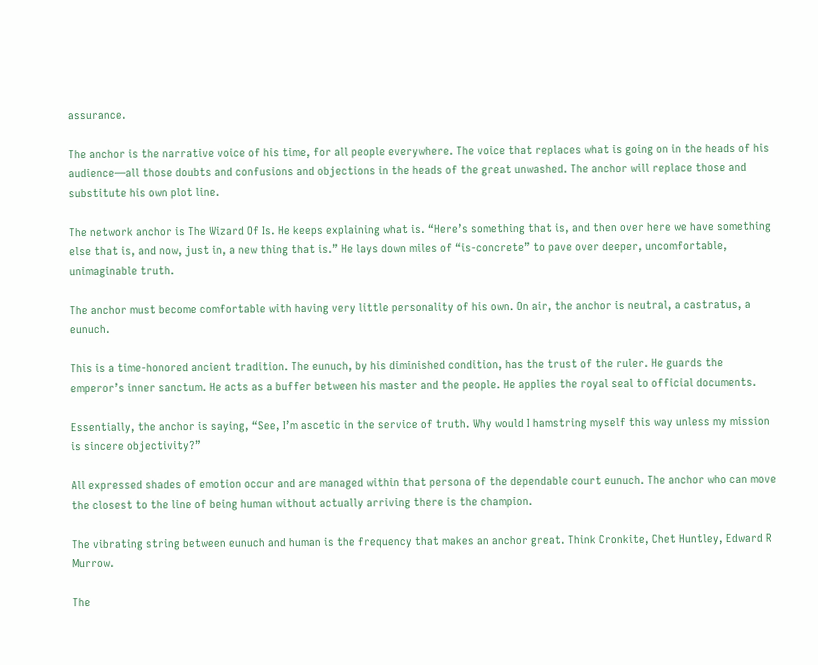assurance.

The anchor is the narrative voice of his time, for all people everywhere. The voice that replaces what is going on in the heads of his audience—all those doubts and confusions and objections in the heads of the great unwashed. The anchor will replace those and substitute his own plot line.

The network anchor is The Wizard Of Is. He keeps explaining what is. “Here’s something that is, and then over here we have something else that is, and now, just in, a new thing that is.” He lays down miles of “is-concrete” to pave over deeper, uncomfortable, unimaginable truth.

The anchor must become comfortable with having very little personality of his own. On air, the anchor is neutral, a castratus, a eunuch.

This is a time-honored ancient tradition. The eunuch, by his diminished condition, has the trust of the ruler. He guards the emperor’s inner sanctum. He acts as a buffer between his master and the people. He applies the royal seal to official documents.

Essentially, the anchor is saying, “See, I’m ascetic in the service of truth. Why would I hamstring myself this way unless my mission is sincere objectivity?”

All expressed shades of emotion occur and are managed within that persona of the dependable court eunuch. The anchor who can move the closest to the line of being human without actually arriving there is the champion.

The vibrating string between eunuch and human is the frequency that makes an anchor great. Think Cronkite, Chet Huntley, Edward R Murrow.

The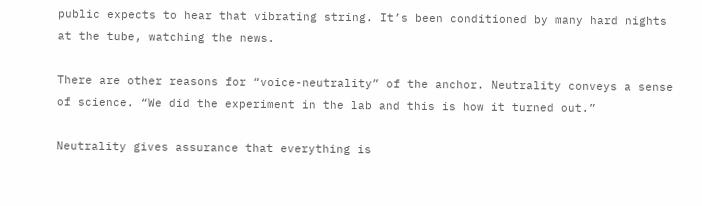public expects to hear that vibrating string. It’s been conditioned by many hard nights at the tube, watching the news.

There are other reasons for “voice-neutrality” of the anchor. Neutrality conveys a sense of science. “We did the experiment in the lab and this is how it turned out.”

Neutrality gives assurance that everything is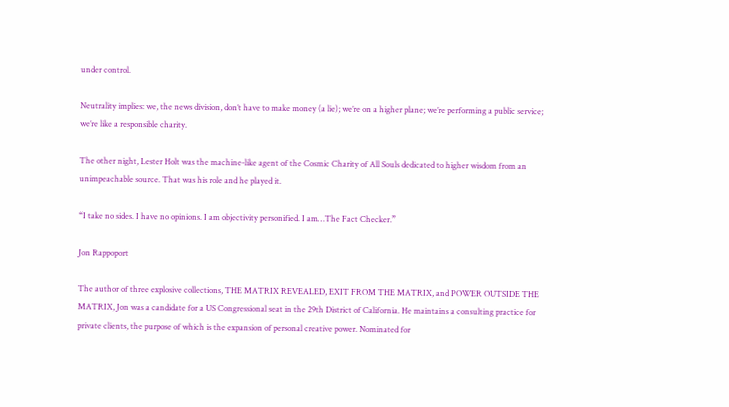under control.

Neutrality implies: we, the news division, don’t have to make money (a lie); we’re on a higher plane; we’re performing a public service; we’re like a responsible charity.

The other night, Lester Holt was the machine-like agent of the Cosmic Charity of All Souls dedicated to higher wisdom from an unimpeachable source. That was his role and he played it.

“I take no sides. I have no opinions. I am objectivity personified. I am…The Fact Checker.”

Jon Rappoport

The author of three explosive collections, THE MATRIX REVEALED, EXIT FROM THE MATRIX, and POWER OUTSIDE THE MATRIX, Jon was a candidate for a US Congressional seat in the 29th District of California. He maintains a consulting practice for private clients, the purpose of which is the expansion of personal creative power. Nominated for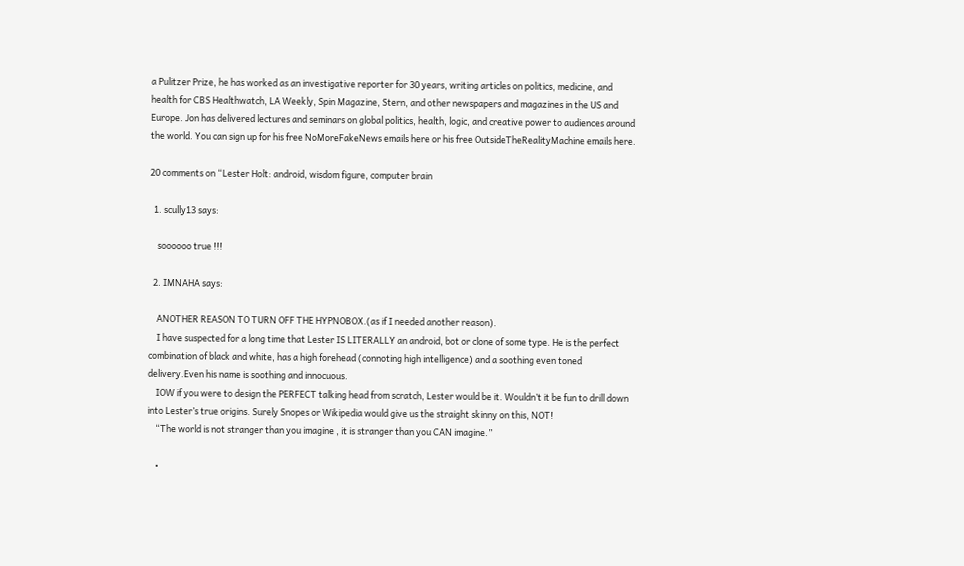a Pulitzer Prize, he has worked as an investigative reporter for 30 years, writing articles on politics, medicine, and health for CBS Healthwatch, LA Weekly, Spin Magazine, Stern, and other newspapers and magazines in the US and Europe. Jon has delivered lectures and seminars on global politics, health, logic, and creative power to audiences around the world. You can sign up for his free NoMoreFakeNews emails here or his free OutsideTheRealityMachine emails here.

20 comments on “Lester Holt: android, wisdom figure, computer brain

  1. scully13 says:

    soooooo true !!!

  2. IMNAHA says:

    ANOTHER REASON TO TURN OFF THE HYPNOBOX.(as if I needed another reason).
    I have suspected for a long time that Lester IS LITERALLY an android, bot or clone of some type. He is the perfect combination of black and white, has a high forehead (connoting high intelligence) and a soothing even toned delivery.Even his name is soothing and innocuous.
    IOW if you were to design the PERFECT talking head from scratch, Lester would be it. Wouldn’t it be fun to drill down into Lester’s true origins. Surely Snopes or Wikipedia would give us the straight skinny on this, NOT!
    “The world is not stranger than you imagine , it is stranger than you CAN imagine.”

    •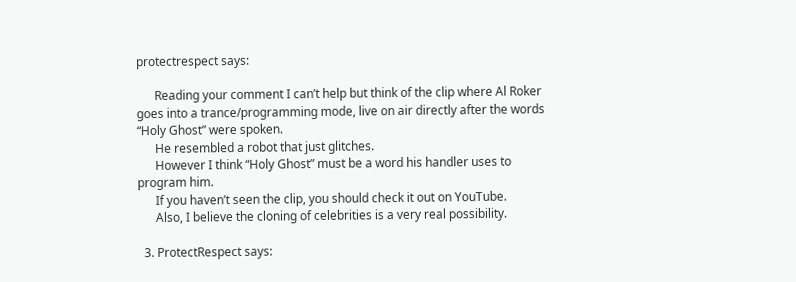protectrespect says:

      Reading your comment I can’t help but think of the clip where Al Roker goes into a trance/programming mode, live on air directly after the words “Holy Ghost” were spoken.
      He resembled a robot that just glitches.
      However I think “Holy Ghost” must be a word his handler uses to program him.
      If you haven’t seen the clip, you should check it out on YouTube.
      Also, I believe the cloning of celebrities is a very real possibility.

  3. ProtectRespect says: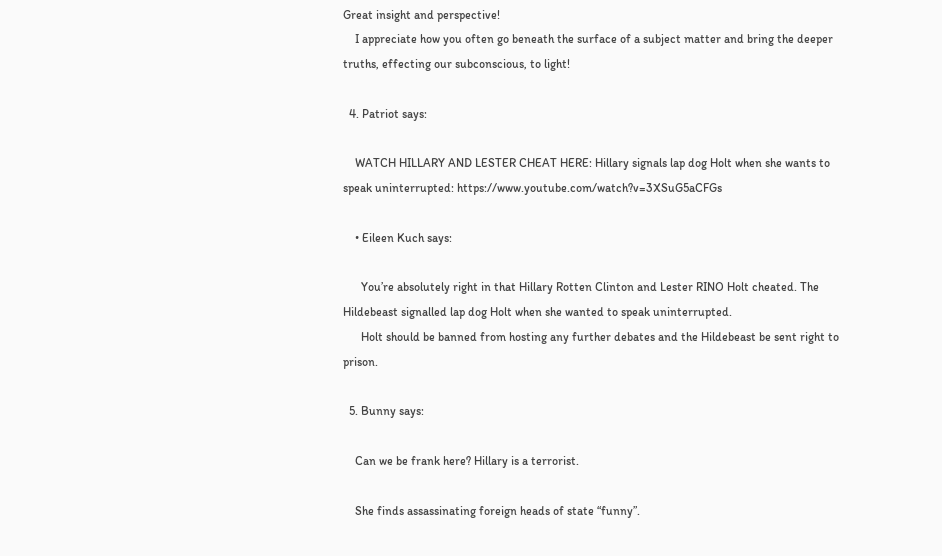Great insight and perspective!
    I appreciate how you often go beneath the surface of a subject matter and bring the deeper truths, effecting our subconscious, to light!

  4. Patriot says:

    WATCH HILLARY AND LESTER CHEAT HERE: Hillary signals lap dog Holt when she wants to speak uninterrupted: https://www.youtube.com/watch?v=3XSuG5aCFGs

    • Eileen Kuch says:

      You’re absolutely right in that Hillary Rotten Clinton and Lester RINO Holt cheated. The Hildebeast signalled lap dog Holt when she wanted to speak uninterrupted.
      Holt should be banned from hosting any further debates and the Hildebeast be sent right to prison.

  5. Bunny says:

    Can we be frank here? Hillary is a terrorist.

    She finds assassinating foreign heads of state “funny”.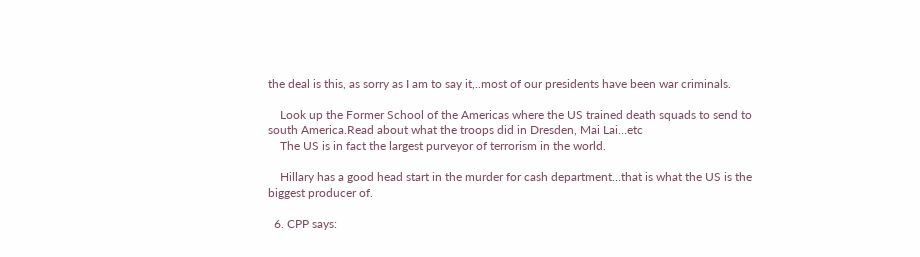the deal is this, as sorry as I am to say it,..most of our presidents have been war criminals.

    Look up the Former School of the Americas where the US trained death squads to send to south America.Read about what the troops did in Dresden, Mai Lai…etc
    The US is in fact the largest purveyor of terrorism in the world.

    Hillary has a good head start in the murder for cash department…that is what the US is the biggest producer of.

  6. CPP says: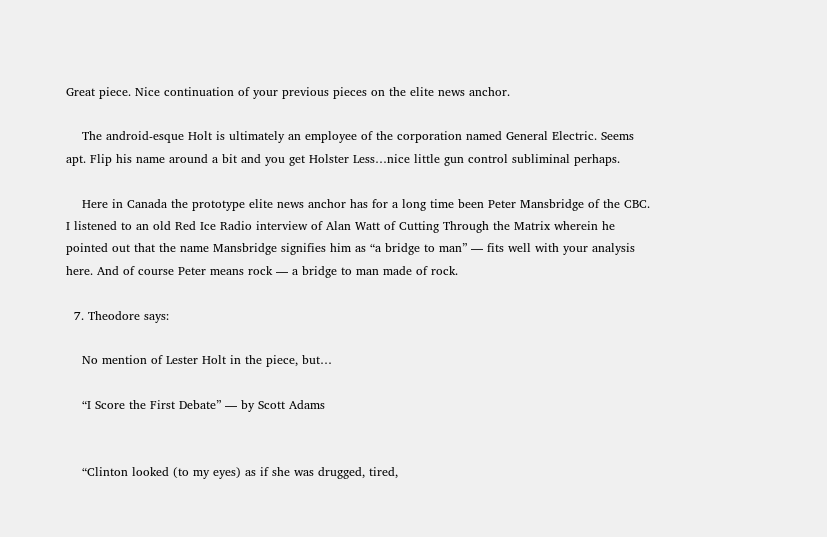Great piece. Nice continuation of your previous pieces on the elite news anchor.

    The android-esque Holt is ultimately an employee of the corporation named General Electric. Seems apt. Flip his name around a bit and you get Holster Less…nice little gun control subliminal perhaps.

    Here in Canada the prototype elite news anchor has for a long time been Peter Mansbridge of the CBC. I listened to an old Red Ice Radio interview of Alan Watt of Cutting Through the Matrix wherein he pointed out that the name Mansbridge signifies him as “a bridge to man” — fits well with your analysis here. And of course Peter means rock — a bridge to man made of rock.

  7. Theodore says:

    No mention of Lester Holt in the piece, but…

    “I Score the First Debate” — by Scott Adams


    “Clinton looked (to my eyes) as if she was drugged, tired,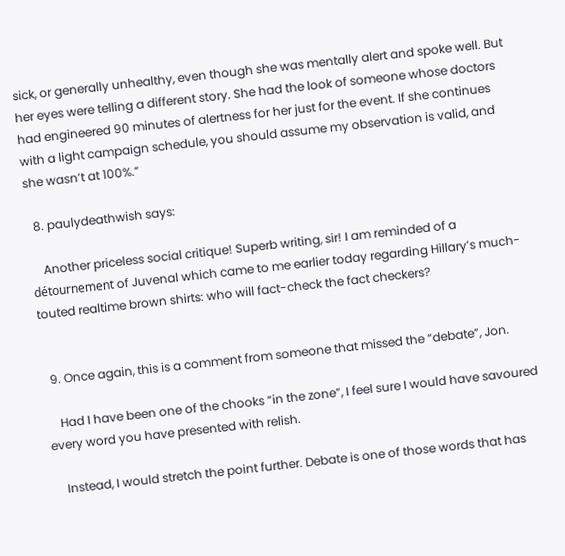sick, or generally unhealthy, even though she was mentally alert and spoke well. But her eyes were telling a different story. She had the look of someone whose doctors had engineered 90 minutes of alertness for her just for the event. If she continues with a light campaign schedule, you should assume my observation is valid, and she wasn’t at 100%.”

  8. paulydeathwish says:

    Another priceless social critique! Superb writing, sir! I am reminded of a détournement of Juvenal which came to me earlier today regarding Hillary’s much-touted realtime brown shirts: who will fact-check the fact checkers?


  9. Once again, this is a comment from someone that missed the “debate”, Jon.

    Had I have been one of the chooks “in the zone”, I feel sure I would have savoured every word you have presented with relish.

    Instead, I would stretch the point further. Debate is one of those words that has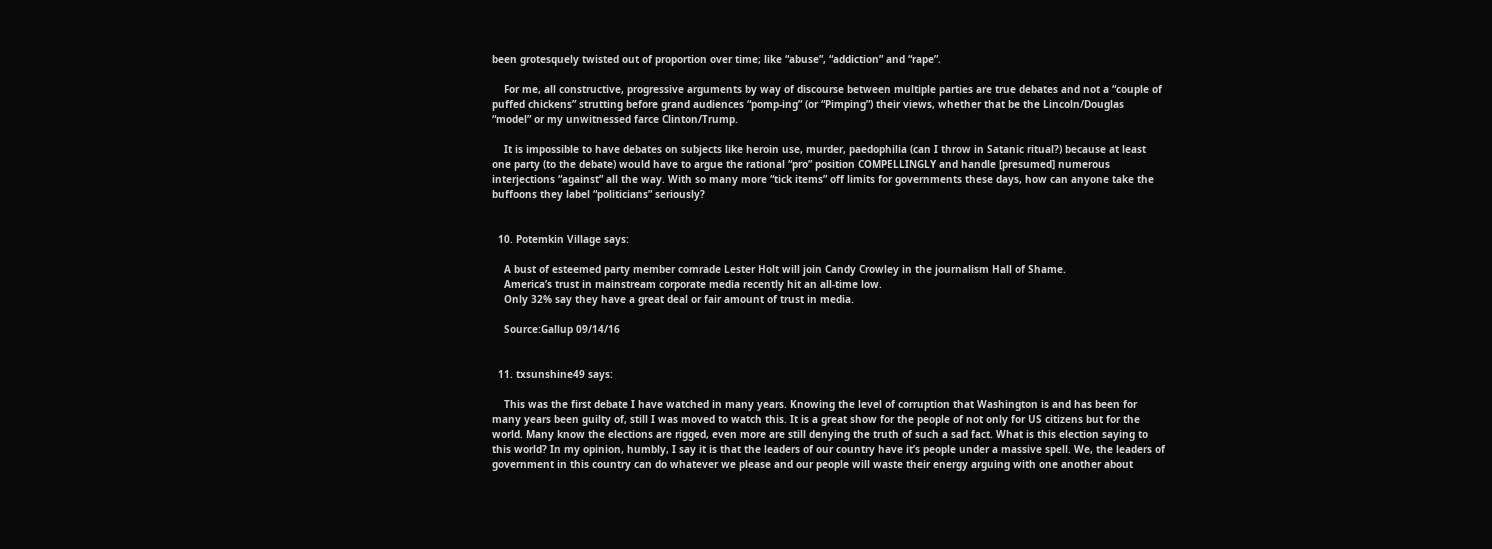been grotesquely twisted out of proportion over time; like “abuse”, “addiction” and “rape”.

    For me, all constructive, progressive arguments by way of discourse between multiple parties are true debates and not a “couple of puffed chickens” strutting before grand audiences “pomp-ing” (or “Pimping”) their views, whether that be the Lincoln/Douglas “model” or my unwitnessed farce Clinton/Trump.

    It is impossible to have debates on subjects like heroin use, murder, paedophilia (can I throw in Satanic ritual?) because at least one party (to the debate) would have to argue the rational “pro” position COMPELLINGLY and handle [presumed] numerous interjections “against” all the way. With so many more “tick items” off limits for governments these days, how can anyone take the buffoons they label “politicians” seriously?


  10. Potemkin Village says:

    A bust of esteemed party member comrade Lester Holt will join Candy Crowley in the journalism Hall of Shame.
    America’s trust in mainstream corporate media recently hit an all-time low.
    Only 32% say they have a great deal or fair amount of trust in media.

    Source:Gallup 09/14/16


  11. txsunshine49 says:

    This was the first debate I have watched in many years. Knowing the level of corruption that Washington is and has been for many years been guilty of, still I was moved to watch this. It is a great show for the people of not only for US citizens but for the world. Many know the elections are rigged, even more are still denying the truth of such a sad fact. What is this election saying to this world? In my opinion, humbly, I say it is that the leaders of our country have it’s people under a massive spell. We, the leaders of government in this country can do whatever we please and our people will waste their energy arguing with one another about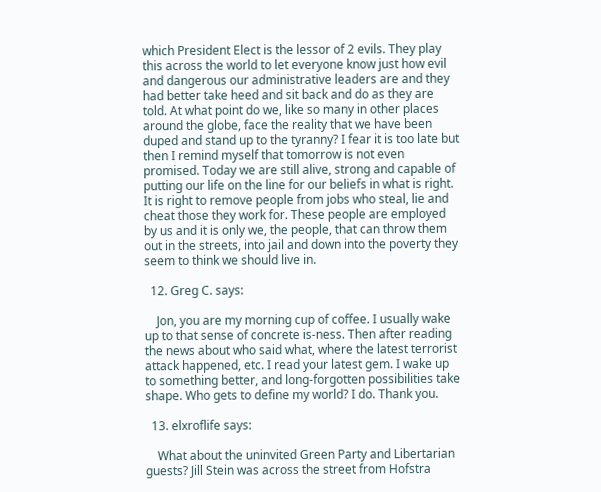which President Elect is the lessor of 2 evils. They play this across the world to let everyone know just how evil and dangerous our administrative leaders are and they had better take heed and sit back and do as they are told. At what point do we, like so many in other places around the globe, face the reality that we have been duped and stand up to the tyranny? I fear it is too late but then I remind myself that tomorrow is not even promised. Today we are still alive, strong and capable of putting our life on the line for our beliefs in what is right. It is right to remove people from jobs who steal, lie and cheat those they work for. These people are employed by us and it is only we, the people, that can throw them out in the streets, into jail and down into the poverty they seem to think we should live in.

  12. Greg C. says:

    Jon, you are my morning cup of coffee. I usually wake up to that sense of concrete is-ness. Then after reading the news about who said what, where the latest terrorist attack happened, etc. I read your latest gem. I wake up to something better, and long-forgotten possibilities take shape. Who gets to define my world? I do. Thank you.

  13. elxroflife says:

    What about the uninvited Green Party and Libertarian guests? Jill Stein was across the street from Hofstra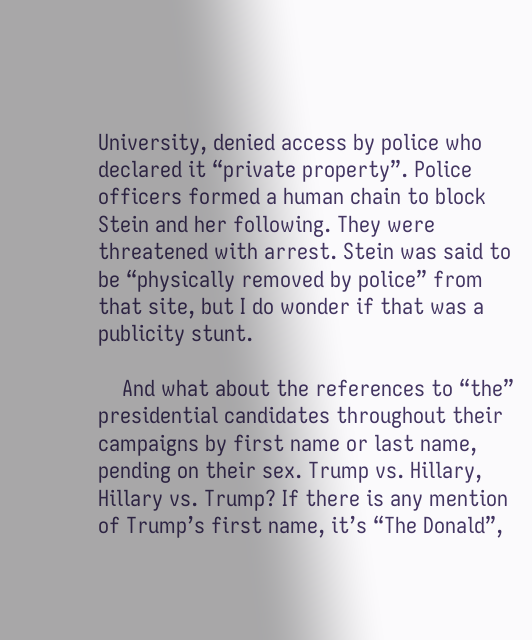University, denied access by police who declared it “private property”. Police officers formed a human chain to block Stein and her following. They were threatened with arrest. Stein was said to be “physically removed by police” from that site, but I do wonder if that was a publicity stunt.

    And what about the references to “the” presidential candidates throughout their campaigns by first name or last name, pending on their sex. Trump vs. Hillary, Hillary vs. Trump? If there is any mention of Trump’s first name, it’s “The Donald”,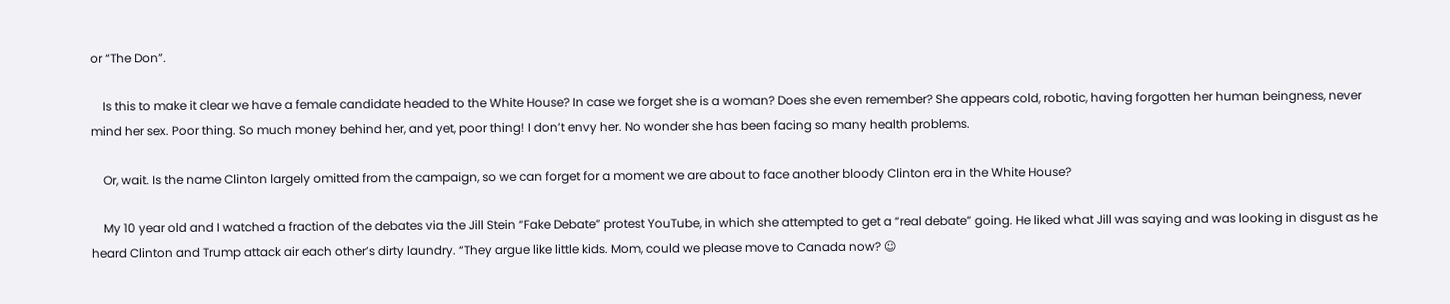or “The Don”.

    Is this to make it clear we have a female candidate headed to the White House? In case we forget she is a woman? Does she even remember? She appears cold, robotic, having forgotten her human beingness, never mind her sex. Poor thing. So much money behind her, and yet, poor thing! I don’t envy her. No wonder she has been facing so many health problems.

    Or, wait. Is the name Clinton largely omitted from the campaign, so we can forget for a moment we are about to face another bloody Clinton era in the White House?

    My 10 year old and I watched a fraction of the debates via the Jill Stein “Fake Debate” protest YouTube, in which she attempted to get a “real debate” going. He liked what Jill was saying and was looking in disgust as he heard Clinton and Trump attack air each other’s dirty laundry. “They argue like little kids. Mom, could we please move to Canada now? ☺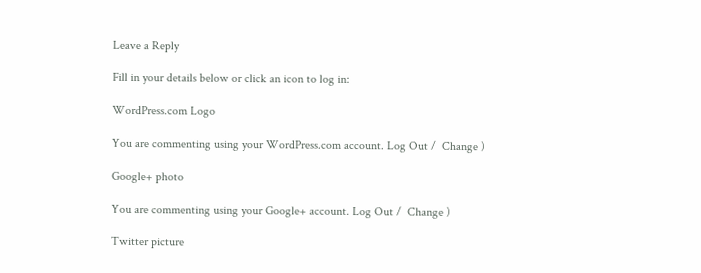Leave a Reply

Fill in your details below or click an icon to log in:

WordPress.com Logo

You are commenting using your WordPress.com account. Log Out /  Change )

Google+ photo

You are commenting using your Google+ account. Log Out /  Change )

Twitter picture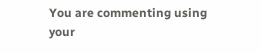You are commenting using your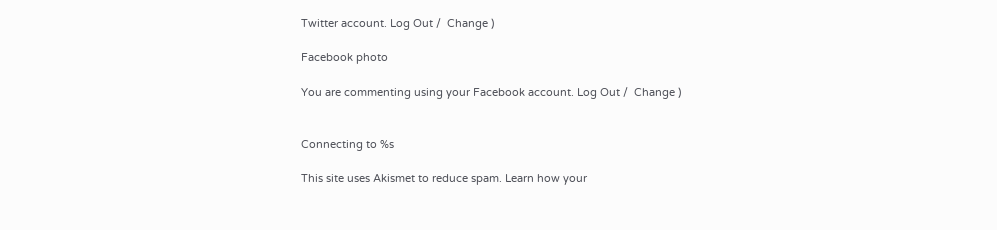Twitter account. Log Out /  Change )

Facebook photo

You are commenting using your Facebook account. Log Out /  Change )


Connecting to %s

This site uses Akismet to reduce spam. Learn how your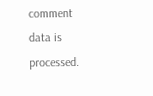comment data is processed.